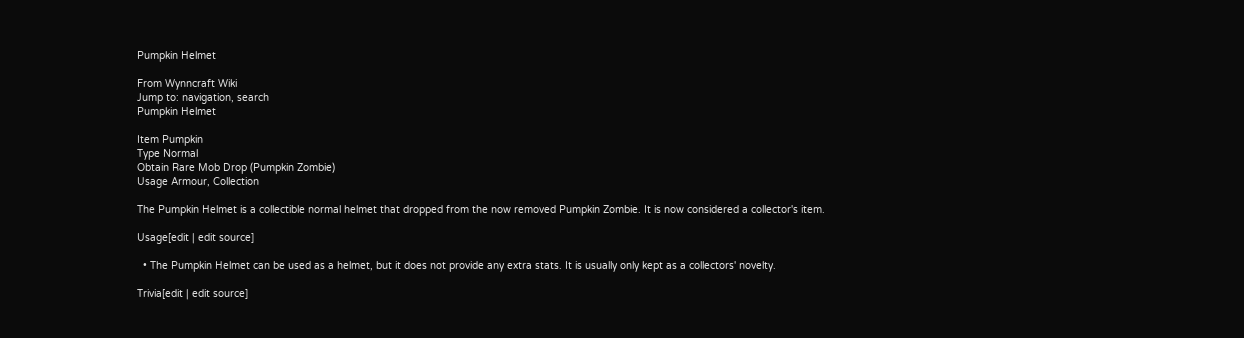Pumpkin Helmet

From Wynncraft Wiki
Jump to: navigation, search
Pumpkin Helmet

Item Pumpkin
Type Normal
Obtain Rare Mob Drop (Pumpkin Zombie)
Usage Armour, Collection

The Pumpkin Helmet is a collectible normal helmet that dropped from the now removed Pumpkin Zombie. It is now considered a collector's item.

Usage[edit | edit source]

  • The Pumpkin Helmet can be used as a helmet, but it does not provide any extra stats. It is usually only kept as a collectors' novelty.

Trivia[edit | edit source]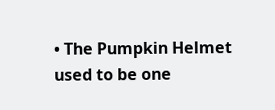• The Pumpkin Helmet used to be one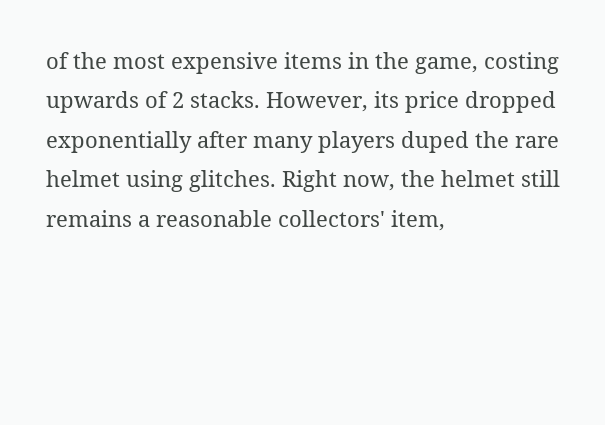of the most expensive items in the game, costing upwards of 2 stacks. However, its price dropped exponentially after many players duped the rare helmet using glitches. Right now, the helmet still remains a reasonable collectors' item,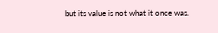but its value is not what it once was.